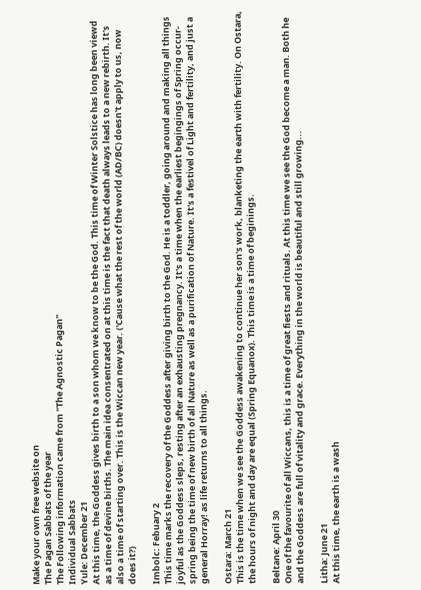Make your own free website on
The Pagan Sabbats of the year
The Following information came from "The Agnostic Pagan"
Individual Sabbats
Yule: December 21
At this time, the Goddess gives birth to a son whom we know to be the God. This time of Winter Solstice has long been viewd as a time of devine births. The main idea consentrated on at this time is the fact that death always leads to a new rebirth. It's also a time of starting over. This is the Wiccan new year. ('Cause what the rest of the world (AD/BC) doesn't apply to us, now does it?)

Imbolc: Febuary 2
This time marks the recovery of the Goddess after giving birth to the God. He is a toddler, going around and making all things joyful as the Goddess sleps, resting after an exhausting pregnancy. It's a time when the earliest begingings of Spring occur- spring being the time of new birth of all Nature as well as a purification of Nature. It's a festivel of Light and fertility, and just a general Horray! as life returns to all things.

Ostara: March 21
This is the time when we see the Goddess awakening to continue her son's work, blanketing the earth with fertility. On Ostara, the hours of night and day are equal (Spring Equanox). This time is a time of beginings.

Beltane: April 30
One of the favourite of all Wiccans, this is a time of great fiests and rituals. At this time we see the God become a man. Both he and the Goddess are full of vitality and grace. Everything in the world is beautiful and still growing...

Litha: June 21
At this time, the earth is a wash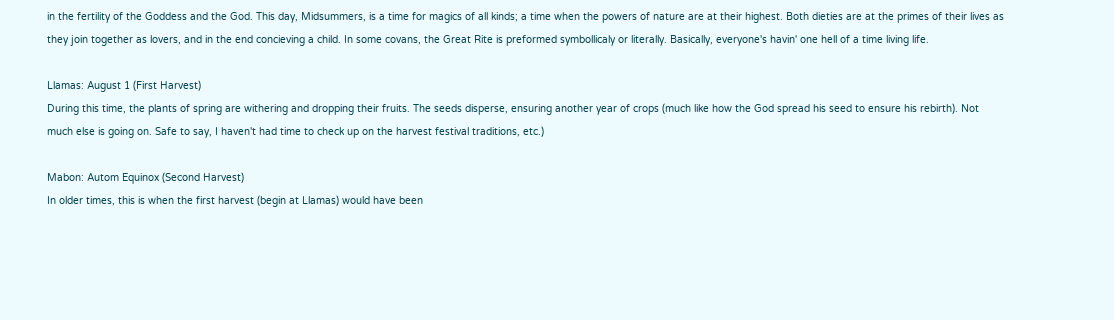in the fertility of the Goddess and the God. This day, Midsummers, is a time for magics of all kinds; a time when the powers of nature are at their highest. Both dieties are at the primes of their lives as they join together as lovers, and in the end concieving a child. In some covans, the Great Rite is preformed symbollicaly or literally. Basically, everyone's havin' one hell of a time living life.

Llamas: August 1 (First Harvest)
During this time, the plants of spring are withering and dropping their fruits. The seeds disperse, ensuring another year of crops (much like how the God spread his seed to ensure his rebirth). Not much else is going on. Safe to say, I haven't had time to check up on the harvest festival traditions, etc.)

Mabon: Autom Equinox (Second Harvest)
In older times, this is when the first harvest (begin at Llamas) would have been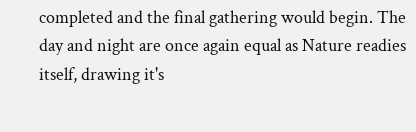completed and the final gathering would begin. The day and night are once again equal as Nature readies itself, drawing it's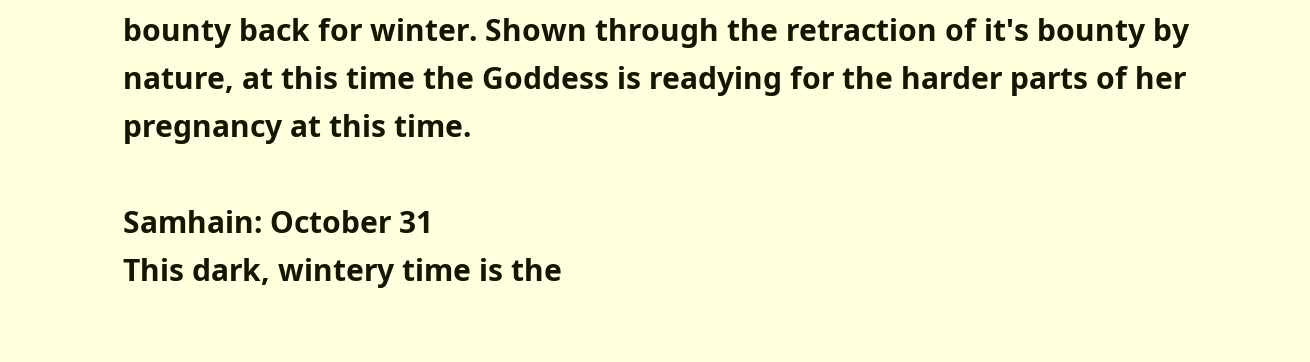bounty back for winter. Shown through the retraction of it's bounty by nature, at this time the Goddess is readying for the harder parts of her pregnancy at this time.

Samhain: October 31
This dark, wintery time is the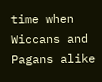time when Wiccans and Pagans alike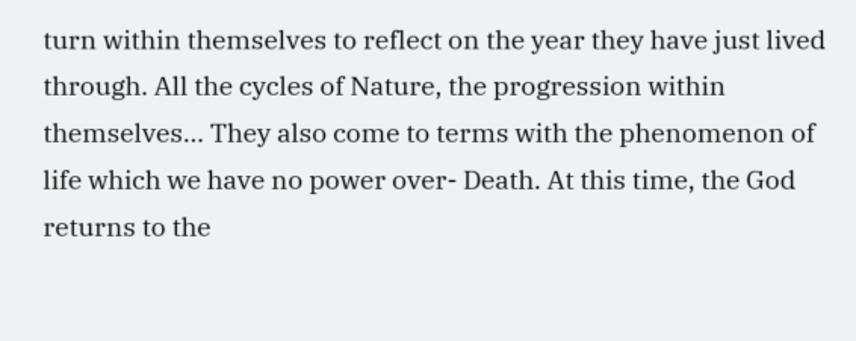turn within themselves to reflect on the year they have just lived through. All the cycles of Nature, the progression within themselves... They also come to terms with the phenomenon of life which we have no power over- Death. At this time, the God returns to the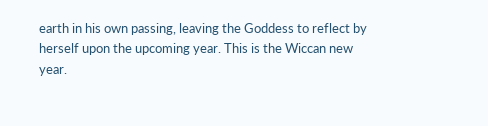earth in his own passing, leaving the Goddess to reflect by herself upon the upcoming year. This is the Wiccan new year.